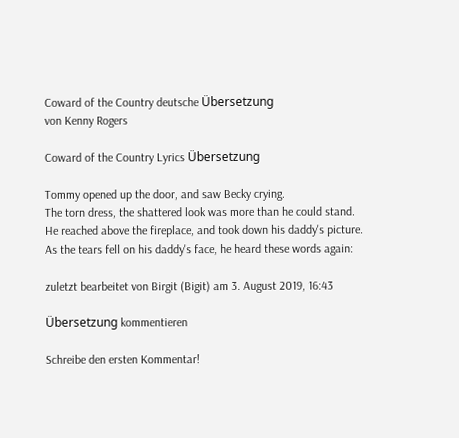Coward of the Country deutsche Übersetzung
von Kenny Rogers

Coward of the Country Lyrics Übersetzung

Tommy opened up the door, and saw Becky crying.
The torn dress, the shattered look was more than he could stand.
He reached above the fireplace, and took down his daddy's picture.
As the tears fell on his daddy's face, he heard these words again:

zuletzt bearbeitet von Birgit (Bigit) am 3. August 2019, 16:43

Übersetzung kommentieren

Schreibe den ersten Kommentar!